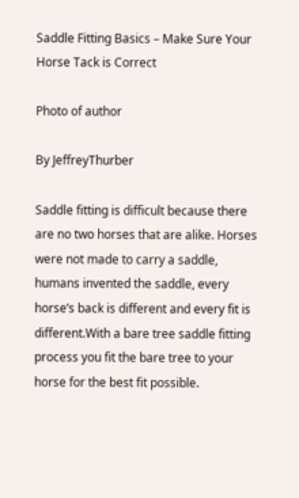Saddle Fitting Basics – Make Sure Your Horse Tack is Correct

Photo of author

By JeffreyThurber

Saddle fitting is difficult because there are no two horses that are alike. Horses were not made to carry a saddle, humans invented the saddle, every horse’s back is different and every fit is different.With a bare tree saddle fitting process you fit the bare tree to your horse for the best fit possible.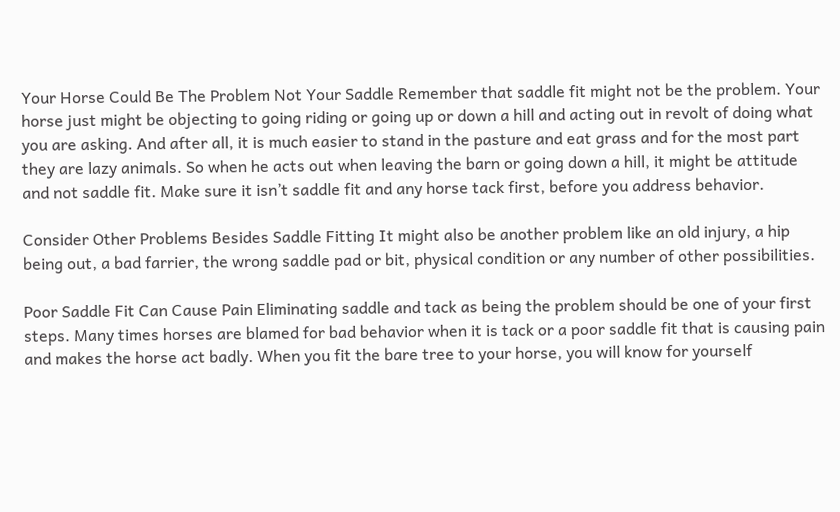Your Horse Could Be The Problem Not Your Saddle Remember that saddle fit might not be the problem. Your horse just might be objecting to going riding or going up or down a hill and acting out in revolt of doing what you are asking. And after all, it is much easier to stand in the pasture and eat grass and for the most part they are lazy animals. So when he acts out when leaving the barn or going down a hill, it might be attitude and not saddle fit. Make sure it isn’t saddle fit and any horse tack first, before you address behavior.

Consider Other Problems Besides Saddle Fitting It might also be another problem like an old injury, a hip being out, a bad farrier, the wrong saddle pad or bit, physical condition or any number of other possibilities.

Poor Saddle Fit Can Cause Pain Eliminating saddle and tack as being the problem should be one of your first steps. Many times horses are blamed for bad behavior when it is tack or a poor saddle fit that is causing pain and makes the horse act badly. When you fit the bare tree to your horse, you will know for yourself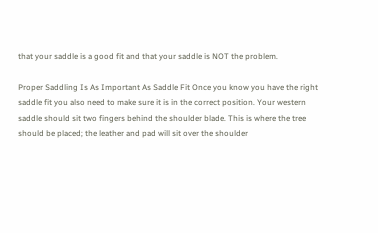that your saddle is a good fit and that your saddle is NOT the problem.

Proper Saddling Is As Important As Saddle Fit Once you know you have the right saddle fit you also need to make sure it is in the correct position. Your western saddle should sit two fingers behind the shoulder blade. This is where the tree should be placed; the leather and pad will sit over the shoulder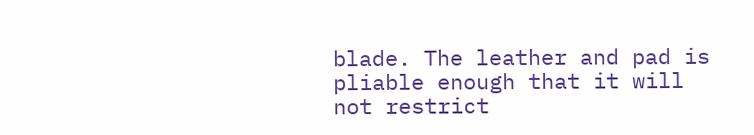blade. The leather and pad is pliable enough that it will not restrict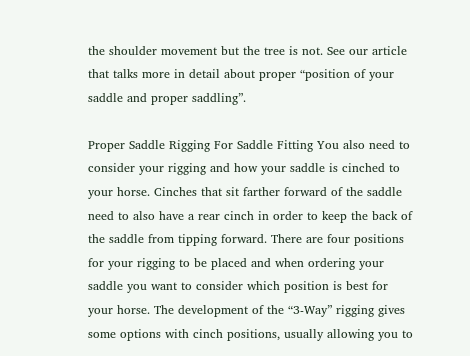the shoulder movement but the tree is not. See our article that talks more in detail about proper “position of your saddle and proper saddling”.

Proper Saddle Rigging For Saddle Fitting You also need to consider your rigging and how your saddle is cinched to your horse. Cinches that sit farther forward of the saddle need to also have a rear cinch in order to keep the back of the saddle from tipping forward. There are four positions for your rigging to be placed and when ordering your saddle you want to consider which position is best for your horse. The development of the “3-Way” rigging gives some options with cinch positions, usually allowing you to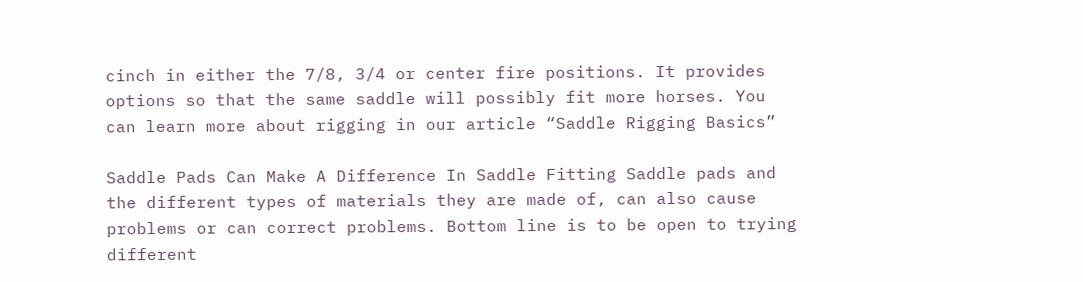cinch in either the 7/8, 3/4 or center fire positions. It provides options so that the same saddle will possibly fit more horses. You can learn more about rigging in our article “Saddle Rigging Basics”

Saddle Pads Can Make A Difference In Saddle Fitting Saddle pads and the different types of materials they are made of, can also cause problems or can correct problems. Bottom line is to be open to trying different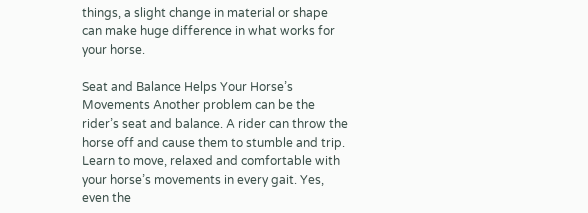things, a slight change in material or shape can make huge difference in what works for your horse.

Seat and Balance Helps Your Horse’s Movements Another problem can be the rider’s seat and balance. A rider can throw the horse off and cause them to stumble and trip. Learn to move, relaxed and comfortable with your horse’s movements in every gait. Yes, even the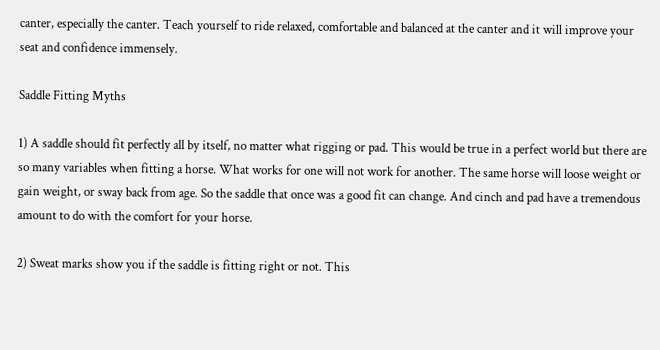canter, especially the canter. Teach yourself to ride relaxed, comfortable and balanced at the canter and it will improve your seat and confidence immensely.

Saddle Fitting Myths

1) A saddle should fit perfectly all by itself, no matter what rigging or pad. This would be true in a perfect world but there are so many variables when fitting a horse. What works for one will not work for another. The same horse will loose weight or gain weight, or sway back from age. So the saddle that once was a good fit can change. And cinch and pad have a tremendous amount to do with the comfort for your horse.

2) Sweat marks show you if the saddle is fitting right or not. This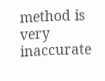method is very inaccurate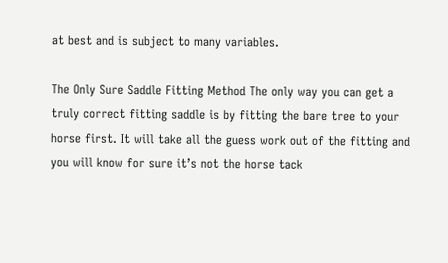at best and is subject to many variables.

The Only Sure Saddle Fitting Method The only way you can get a truly correct fitting saddle is by fitting the bare tree to your horse first. It will take all the guess work out of the fitting and you will know for sure it’s not the horse tack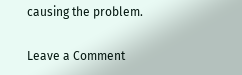causing the problem.

Leave a Comment